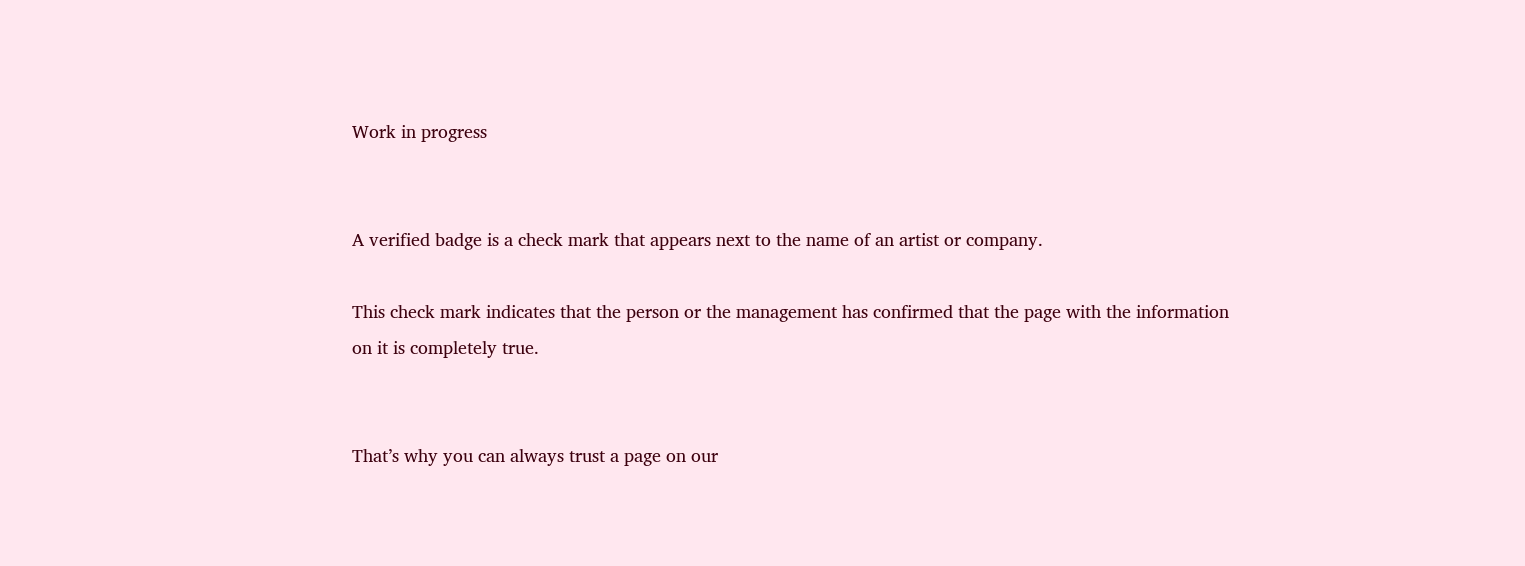Work in progress


A verified badge is a check mark that appears next to the name of an artist or company.

This check mark indicates that the person or the management has confirmed that the page with the information on it is completely true.


That’s why you can always trust a page on our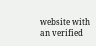website with an verified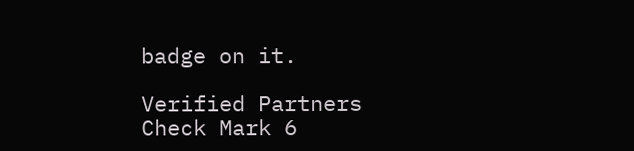badge on it.

Verified Partners Check Mark 6